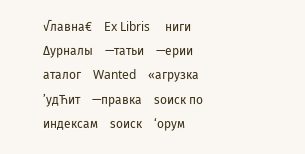√лавна€    Ex Libris     ниги    ∆урналы    —татьи    —ерии     аталог    Wanted    «агрузка    ’удЋит    —правка    ѕоиск по индексам    ѕоиск    ‘орум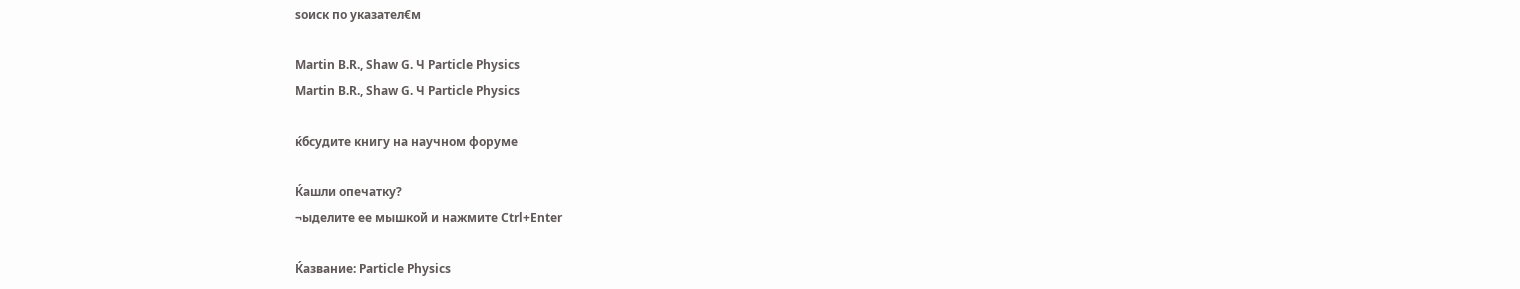ѕоиск по указател€м

Martin B.R., Shaw G. Ч Particle Physics
Martin B.R., Shaw G. Ч Particle Physics

ќбсудите книгу на научном форуме

Ќашли опечатку?
¬ыделите ее мышкой и нажмите Ctrl+Enter

Ќазвание: Particle Physics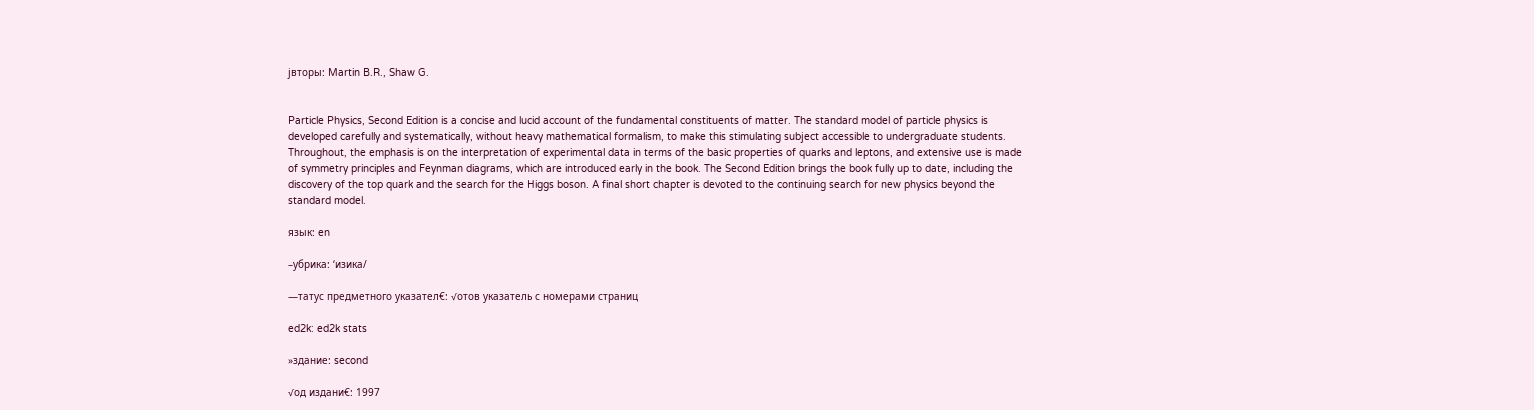јвторы: Martin B.R., Shaw G.


Particle Physics, Second Edition is a concise and lucid account of the fundamental constituents of matter. The standard model of particle physics is developed carefully and systematically, without heavy mathematical formalism, to make this stimulating subject accessible to undergraduate students. Throughout, the emphasis is on the interpretation of experimental data in terms of the basic properties of quarks and leptons, and extensive use is made of symmetry principles and Feynman diagrams, which are introduced early in the book. The Second Edition brings the book fully up to date, including the discovery of the top quark and the search for the Higgs boson. A final short chapter is devoted to the continuing search for new physics beyond the standard model.

язык: en

–убрика: ‘изика/

—татус предметного указател€: √отов указатель с номерами страниц

ed2k: ed2k stats

»здание: second

√од издани€: 1997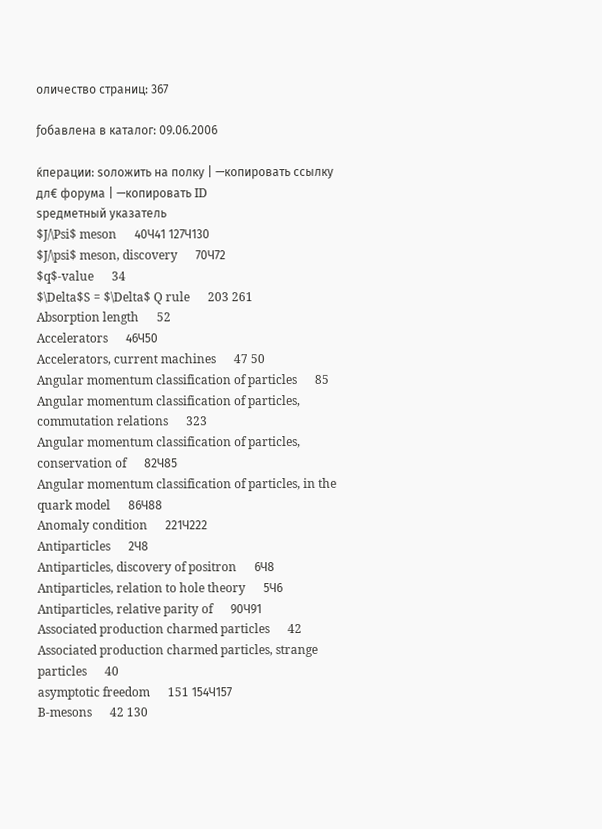оличество страниц: 367

ƒобавлена в каталог: 09.06.2006

ќперации: ѕоложить на полку | —копировать ссылку дл€ форума | —копировать ID
ѕредметный указатель
$J/\Psi$ meson      40Ч41 127Ч130
$J/\psi$ meson, discovery      70Ч72
$q$-value      34
$\Delta$S = $\Delta$ Q rule      203 261
Absorption length      52
Accelerators      46Ч50
Accelerators, current machines      47 50
Angular momentum classification of particles      85
Angular momentum classification of particles, commutation relations      323
Angular momentum classification of particles, conservation of      82Ч85
Angular momentum classification of particles, in the quark model      86Ч88
Anomaly condition      221Ч222
Antiparticles      2Ч8
Antiparticles, discovery of positron      6Ч8
Antiparticles, relation to hole theory      5Ч6
Antiparticles, relative parity of      90Ч91
Associated production charmed particles      42
Associated production charmed particles, strange particles      40
asymptotic freedom      151 154Ч157
B-mesons      42 130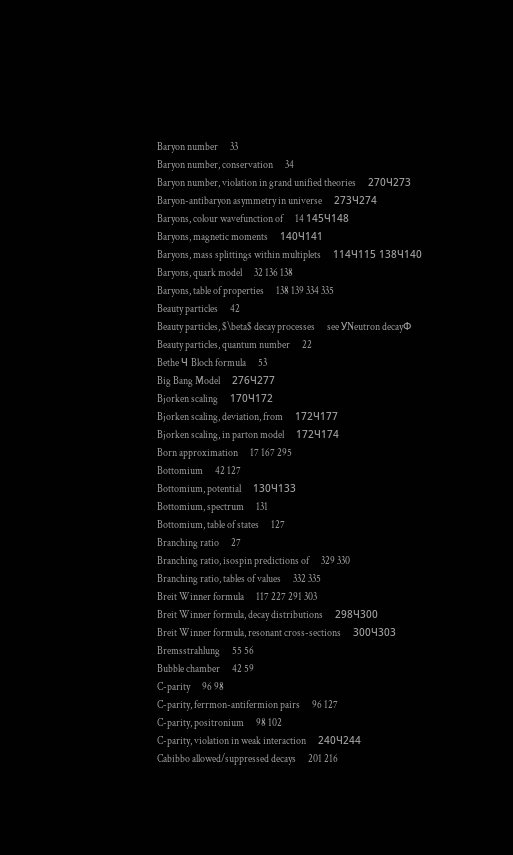Baryon number      33
Baryon number, conservation      34
Baryon number, violation in grand unified theories      270Ч273
Baryon-antibaryon asymmetry in universe      273Ч274
Baryons, colour wavefunction of      14 145Ч148
Baryons, magnetic moments      140Ч141
Baryons, mass splittings within multiplets      114Ч115 138Ч140
Baryons, quark model      32 136 138
Baryons, table of properties      138 139 334 335
Beauty particles      42
Beauty particles, $\beta$ decay processes      see УNeutron decayФ
Beauty particles, quantum number      22
Bethe Ч Bloch formula      53
Big Bang Model      276Ч277
Bjorken scaling      170Ч172
Bjorken scaling, deviation, from      172Ч177
Bjorken scaling, in parton model      172Ч174
Born approximation      17 167 295
Bottomium      42 127
Bottomium, potential      130Ч133
Bottomium, spectrum      131
Bottomium, table of states      127
Branching ratio      27
Branching ratio, isospin predictions of      329 330
Branching ratio, tables of values      332 335
Breit Winner formula      117 227 291 303
Breit Winner formula, decay distributions      298Ч300
Breit Winner formula, resonant cross-sections      300Ч303
Bremsstrahlung      55 56
Bubble chamber      42 59
C-parity      96 98
C-parity, ferrmon-antifermion pairs      96 127
C-parity, positronium      98 102
C-parity, violation in weak interaction      240Ч244
Cabibbo allowed/suppressed decays      201 216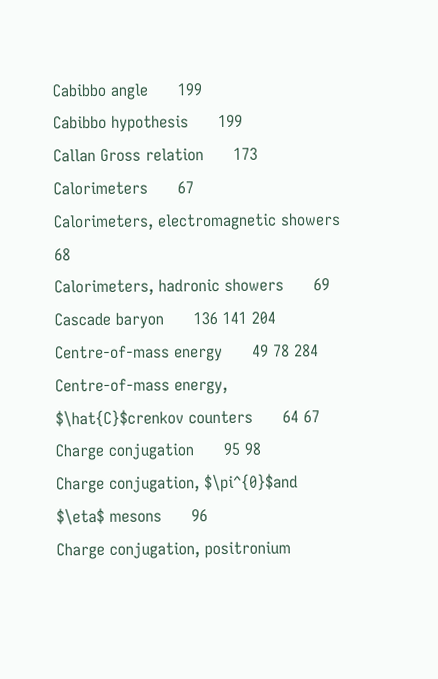Cabibbo angle      199
Cabibbo hypothesis      199
Callan Gross relation      173
Calorimeters      67
Calorimeters, electromagnetic showers      68
Calorimeters, hadronic showers      69
Cascade baryon      136 141 204
Centre-of-mass energy      49 78 284
Centre-of-mass energy, $\hat{C}$crenkov counters      64 67
Charge conjugation      95 98
Charge conjugation, $\pi^{0}$and $\eta$ mesons      96
Charge conjugation, positronium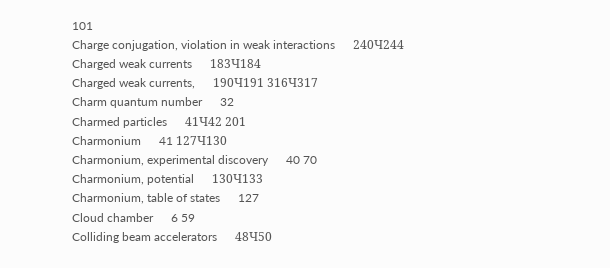101
Charge conjugation, violation in weak interactions      240Ч244
Charged weak currents      183Ч184
Charged weak currents,      190Ч191 316Ч317
Charm quantum number      32
Charmed particles      41Ч42 201
Charmonium      41 127Ч130
Charmonium, experimental discovery      40 70
Charmonium, potential      130Ч133
Charmonium, table of states      127
Cloud chamber      6 59
Colliding beam accelerators      48Ч50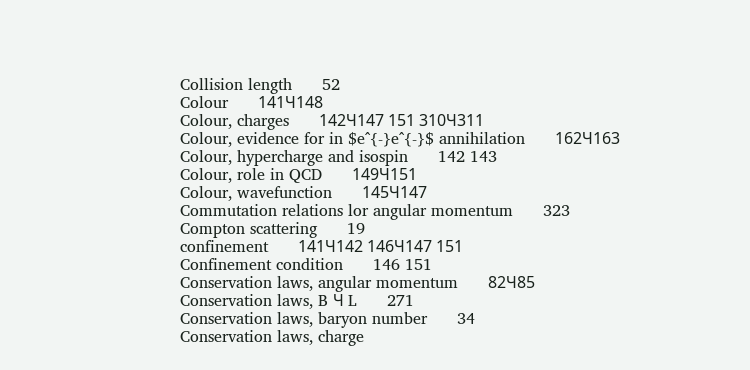Collision length      52
Colour      141Ч148
Colour, charges      142Ч147 151 310Ч311
Colour, evidence for in $e^{-}e^{-}$ annihilation      162Ч163
Colour, hypercharge and isospin      142 143
Colour, role in QCD      149Ч151
Colour, wavefunction      145Ч147
Commutation relations lor angular momentum      323
Compton scattering      19
confinement      141Ч142 146Ч147 151
Confinement condition      146 151
Conservation laws, angular momentum      82Ч85
Conservation laws, B Ч L      271
Conservation laws, baryon number      34
Conservation laws, charge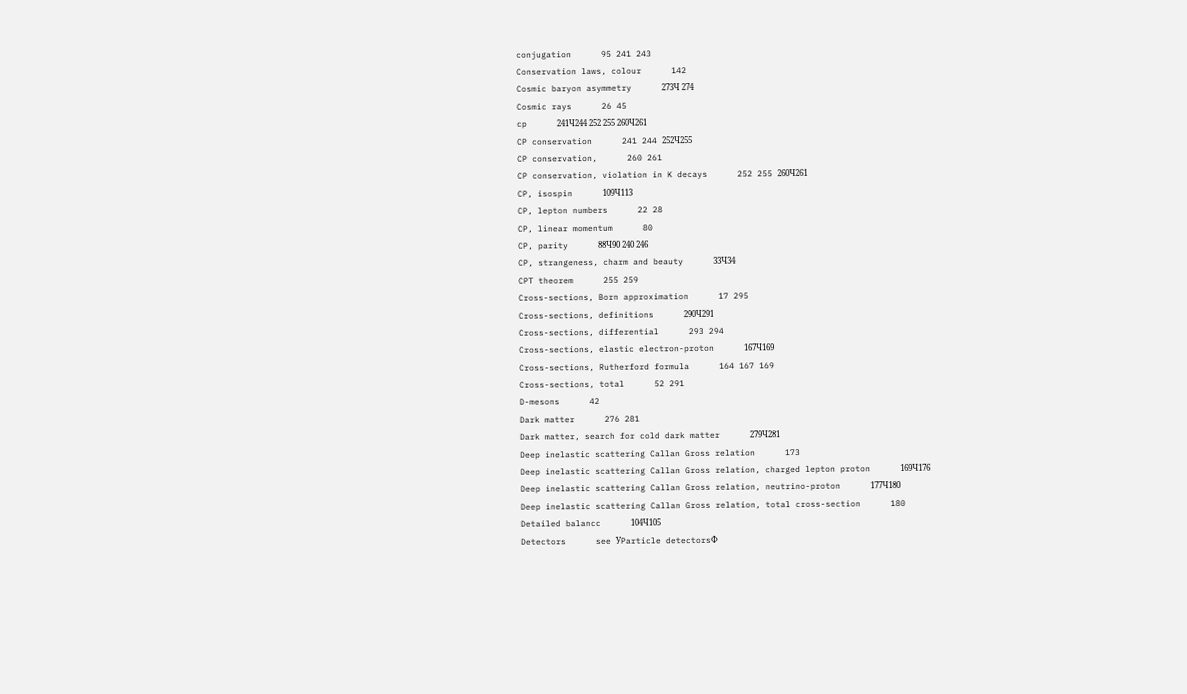conjugation      95 241 243
Conservation laws, colour      142
Cosmic baryon asymmetry      273Ч 274
Cosmic rays      26 45
cp      241Ч244 252 255 260Ч261
CP conservation      241 244 252Ч255
CP conservation,      260 261
CP conservation, violation in K decays      252 255 260Ч261
CP, isospin      109Ч113
CP, lepton numbers      22 28
CP, linear momentum      80
CP, parity      88Ч90 240 246
CP, strangeness, charm and beauty      33Ч34
CPT theorem      255 259
Cross-sections, Born approximation      17 295
Cross-sections, definitions      290Ч291
Cross-sections, differential      293 294
Cross-sections, elastic electron-proton      167Ч169
Cross-sections, Rutherford formula      164 167 169
Cross-sections, total      52 291
D-mesons      42
Dark matter      276 281
Dark matter, search for cold dark matter      279Ч281
Deep inelastic scattering Callan Gross relation      173
Deep inelastic scattering Callan Gross relation, charged lepton proton      169Ч176
Deep inelastic scattering Callan Gross relation, neutrino-proton      177Ч180
Deep inelastic scattering Callan Gross relation, total cross-section      180
Detailed balancc      104Ч105
Detectors      see УParticle detectorsФ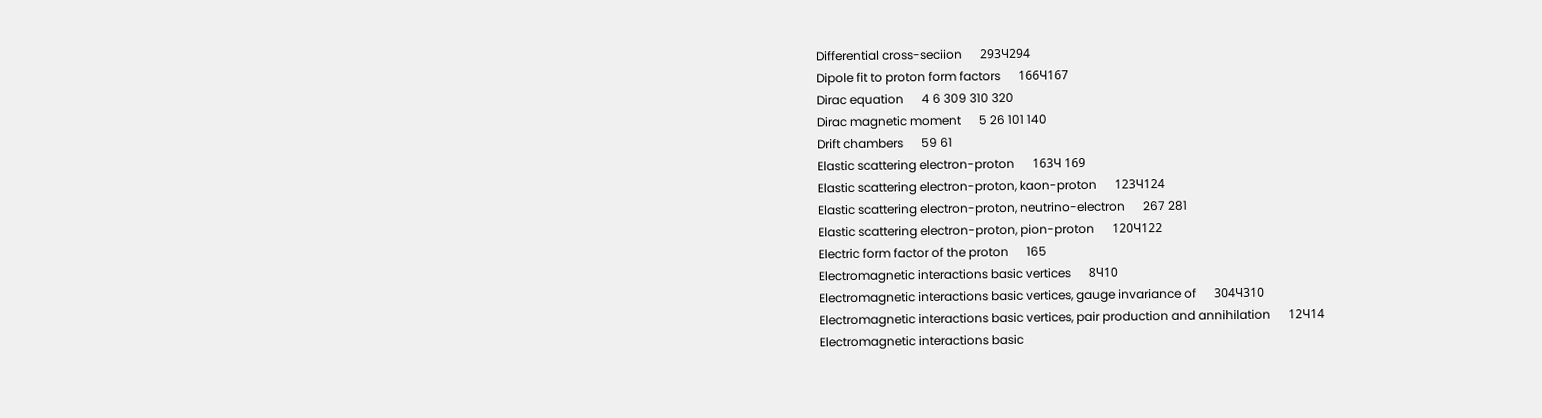Differential cross-seciion      293Ч294
Dipole fit to proton form factors      166Ч167
Dirac equation      4 6 309 310 320
Dirac magnetic moment      5 26 101 140
Drift chambers      59 61
Elastic scattering electron-proton      163Ч 169
Elastic scattering electron-proton, kaon-proton      123Ч124
Elastic scattering electron-proton, neutrino-electron      267 281
Elastic scattering electron-proton, pion-proton      120Ч122
Electric form factor of the proton      165
Electromagnetic interactions basic vertices      8Ч10
Electromagnetic interactions basic vertices, gauge invariance of      304Ч310
Electromagnetic interactions basic vertices, pair production and annihilation      12Ч14
Electromagnetic interactions basic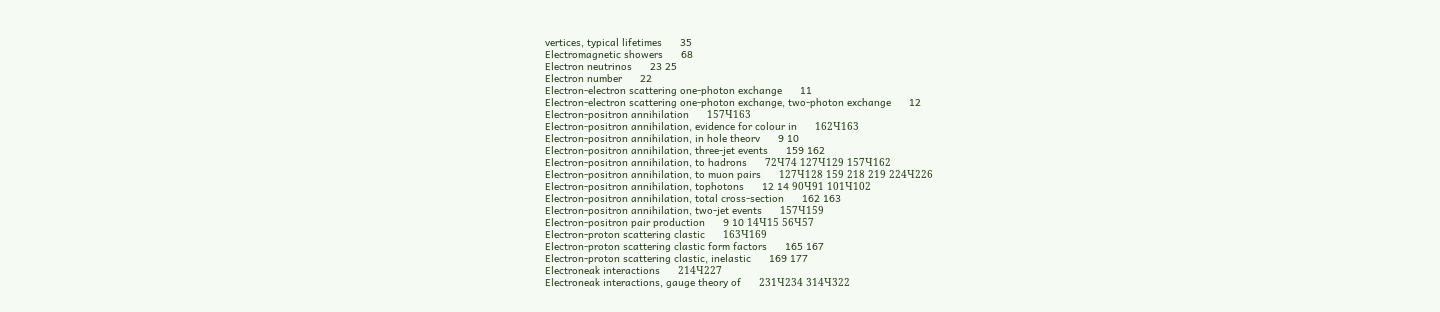vertices, typical lifetimes      35
Electromagnetic showers      68
Electron neutrinos      23 25
Electron number      22
Electron-electron scattering one-photon exchange      11
Electron-electron scattering one-photon exchange, two-photon exchange      12
Electron-positron annihilation      157Ч163
Electron-positron annihilation, evidence for colour in      162Ч163
Electron-positron annihilation, in hole theorv      9 10
Electron-positron annihilation, three-jet events      159 162
Electron-positron annihilation, to hadrons      72Ч74 127Ч129 157Ч162
Electron-positron annihilation, to muon pairs      127Ч128 159 218 219 224Ч226
Electron-positron annihilation, tophotons      12 14 90Ч91 101Ч102
Electron-positron annihilation, total cross-section      162 163
Electron-positron annihilation, two-jet events      157Ч159
Electron-positron pair production      9 10 14Ч15 56Ч57
Electron-proton scattering clastic      163Ч169
Electron-proton scattering clastic form factors      165 167
Electron-proton scattering clastic, inelastic      169 177
Electroneak interactions      214Ч227
Electroneak interactions, gauge theory of      231Ч234 314Ч322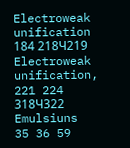Electroweak unification      184 218Ч219
Electroweak unification,      221 224 318Ч322
Emulsiuns      35 36 59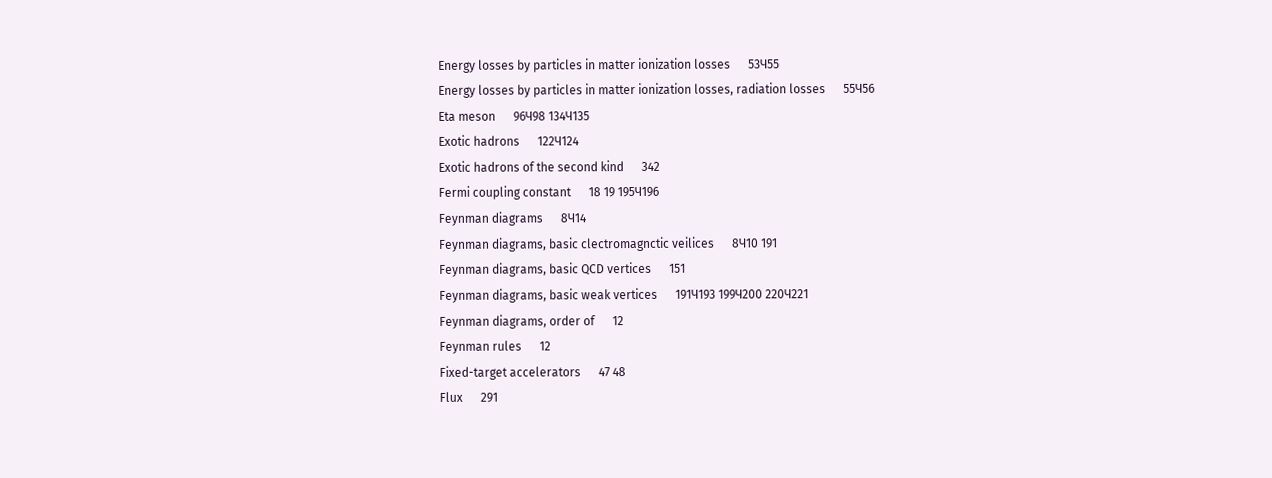Energy losses by particles in matter ionization losses      53Ч55
Energy losses by particles in matter ionization losses, radiation losses      55Ч56
Eta meson      96Ч98 134Ч135
Exotic hadrons      122Ч124
Exotic hadrons of the second kind      342
Fermi coupling constant      18 19 195Ч196
Feynman diagrams      8Ч14
Feynman diagrams, basic clectromagnctic veilices      8Ч10 191
Feynman diagrams, basic QCD vertices      151
Feynman diagrams, basic weak vertices      191Ч193 199Ч200 220Ч221
Feynman diagrams, order of      12
Feynman rules      12
Fixed-target accelerators      47 48
Flux      291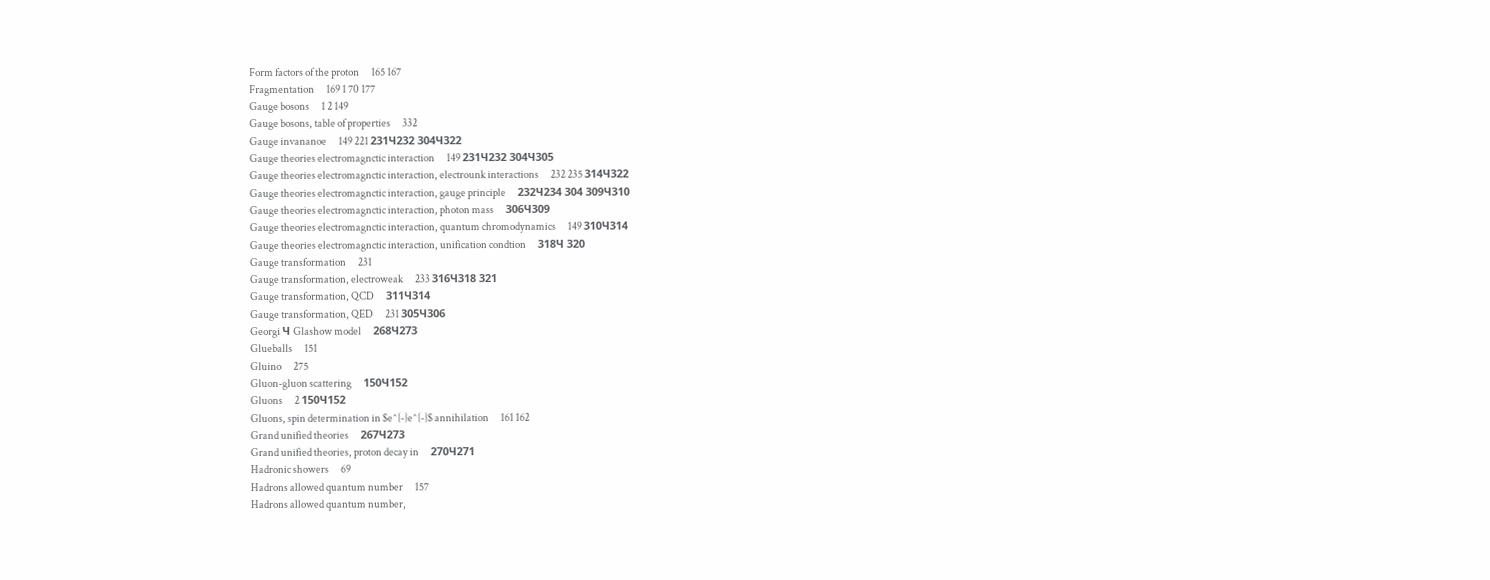Form factors of the proton      165 167
Fragmentation      169 1 70 177
Gauge bosons      1 2 149
Gauge bosons, table of properties      332
Gauge invananoe      149 221 231Ч232 304Ч322
Gauge theories electromagnctic interaction      149 231Ч232 304Ч305
Gauge theories electromagnctic interaction, electrounk interactions      232 235 314Ч322
Gauge theories electromagnctic interaction, gauge principle      232Ч234 304 309Ч310
Gauge theories electromagnctic interaction, photon mass      306Ч309
Gauge theories electromagnctic interaction, quantum chromodynamics      149 310Ч314
Gauge theories electromagnctic interaction, unification condtion      318Ч 320
Gauge transformation      231
Gauge transformation, electroweak      233 316Ч318 321
Gauge transformation, QCD      311Ч314
Gauge transformation, QED      231 305Ч306
Georgi Ч Glashow model      268Ч273
Glueballs      151
Gluino      275
Gluon-gluon scattering      150Ч152
Gluons      2 150Ч152
Gluons, spin determination in $e^{-}e^{-}$ annihilation      161 162
Grand unified theories      267Ч273
Grand unified theories, proton decay in      270Ч271
Hadronic showers      69
Hadrons allowed quantum number      157
Hadrons allowed quantum number,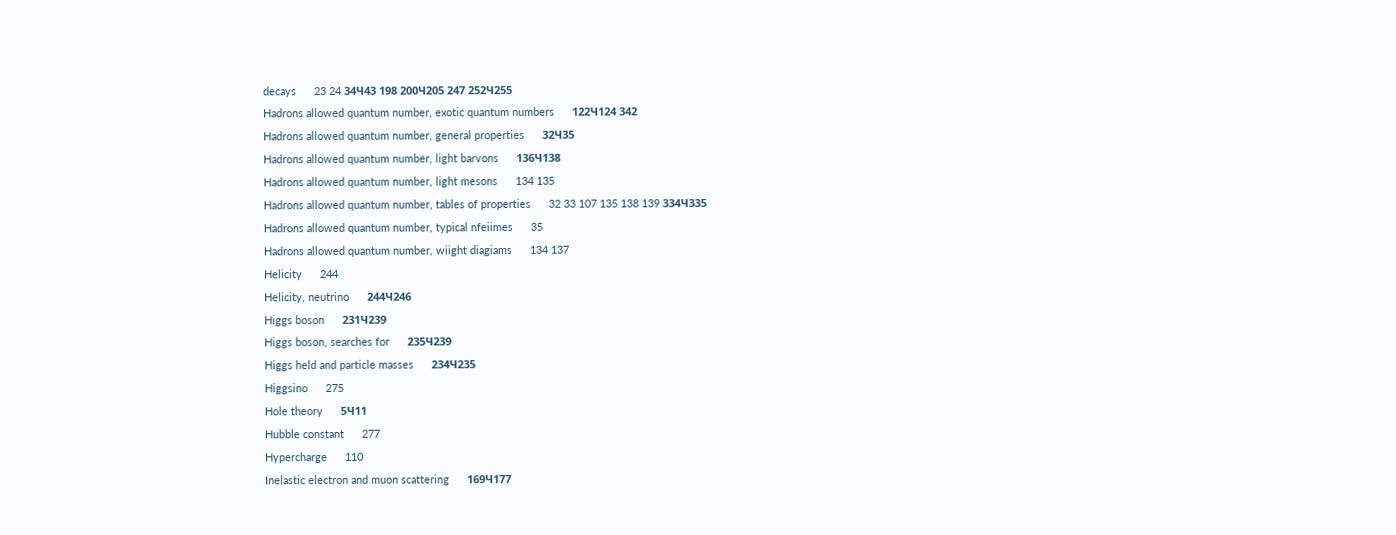decays      23 24 34Ч43 198 200Ч205 247 252Ч255
Hadrons allowed quantum number, exotic quantum numbers      122Ч124 342
Hadrons allowed quantum number, general properties      32Ч35
Hadrons allowed quantum number, light barvons      136Ч138
Hadrons allowed quantum number, light mesons      134 135
Hadrons allowed quantum number, tables of properties      32 33 107 135 138 139 334Ч335
Hadrons allowed quantum number, typical nfeiimes      35
Hadrons allowed quantum number, wiight diagiams      134 137
Helicity      244
Helicity, neutrino      244Ч246
Higgs boson      231Ч239
Higgs boson, searches for      235Ч239
Higgs held and particle masses      234Ч235
Higgsino      275
Hole theory      5Ч11
Hubble constant      277
Hypercharge      110
Inelastic electron and muon scattering      169Ч177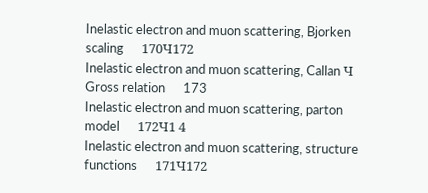Inelastic electron and muon scattering, Bjorken scaling      170Ч172
Inelastic electron and muon scattering, Callan Ч Gross relation      173
Inelastic electron and muon scattering, parton model      172Ч1 4
Inelastic electron and muon scattering, structure functions      171Ч172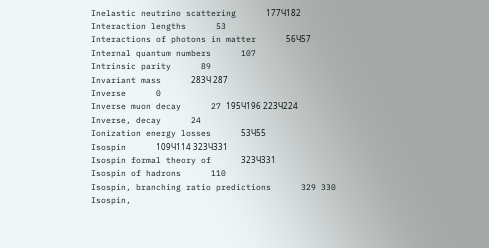Inelastic neutrino scattering      177Ч182
Interaction lengths      53
Interactions of photons in matter      56Ч57
Internal quantum numbers      107
Intrinsic parity      89
Invariant mass      283Ч 287
Inverse      0
Inverse muon decay      27 195Ч196 223Ч224
Inverse, decay      24
Ionization energy losses      53Ч55
Isospin      109Ч114 323Ч331
Isospin formal theory of      323Ч331
Isospin of hadrons      110
Isospin, branching ratio predictions      329 330
Isospin,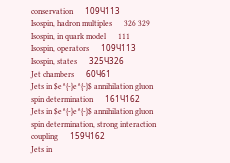conservation      109Ч113
Isospin, hadron multiples      326 329
Isospin, in quark model      111
Isospin, operators      109Ч113
Isospin, states      325Ч326
Jet chambers      60Ч61
Jets in $e^{-}e^{-}$ annihilation gluon spin determination      161Ч162
Jets in $e^{-}e^{-}$ annihilation gluon spin determination, strong interaction coupling      159Ч162
Jets in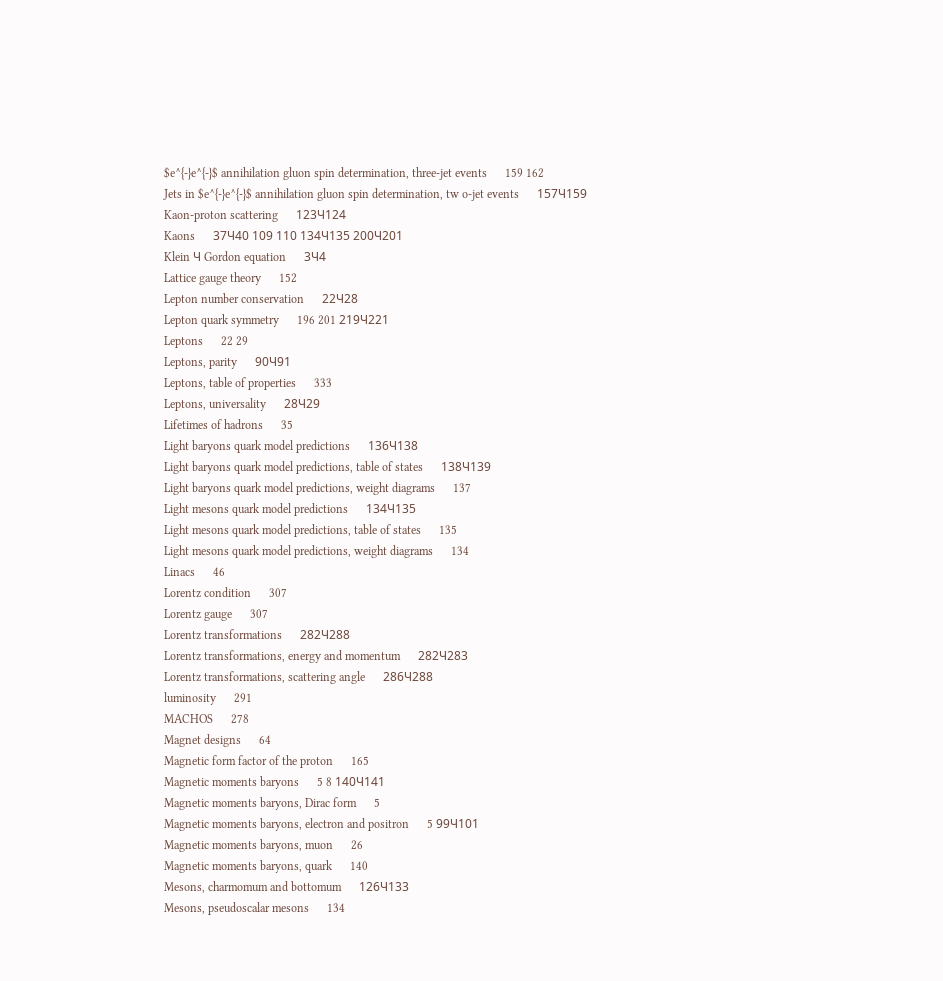$e^{-}e^{-}$ annihilation gluon spin determination, three-jet events      159 162
Jets in $e^{-}e^{-}$ annihilation gluon spin determination, tw o-jet events      157Ч159
Kaon-proton scattering      123Ч124
Kaons      37Ч40 109 110 134Ч135 200Ч201
Klein Ч Gordon equation      3Ч4
Lattice gauge theory      152
Lepton number conservation      22Ч28
Lepton quark symmetry      196 201 219Ч221
Leptons      22 29
Leptons, parity      90Ч91
Leptons, table of properties      333
Leptons, universality      28Ч29
Lifetimes of hadrons      35
Light baryons quark model predictions      136Ч138
Light baryons quark model predictions, table of states      138Ч139
Light baryons quark model predictions, weight diagrams      137
Light mesons quark model predictions      134Ч135
Light mesons quark model predictions, table of states      135
Light mesons quark model predictions, weight diagrams      134
Linacs      46
Lorentz condition      307
Lorentz gauge      307
Lorentz transformations      282Ч288
Lorentz transformations, energy and momentum      282Ч283
Lorentz transformations, scattering angle      286Ч288
luminosity      291
MACHOS      278
Magnet designs      64
Magnetic form factor of the proton      165
Magnetic moments baryons      5 8 140Ч141
Magnetic moments baryons, Dirac form      5
Magnetic moments baryons, electron and positron      5 99Ч101
Magnetic moments baryons, muon      26
Magnetic moments baryons, quark      140
Mesons, charmomum and bottomum      126Ч133
Mesons, pseudoscalar mesons      134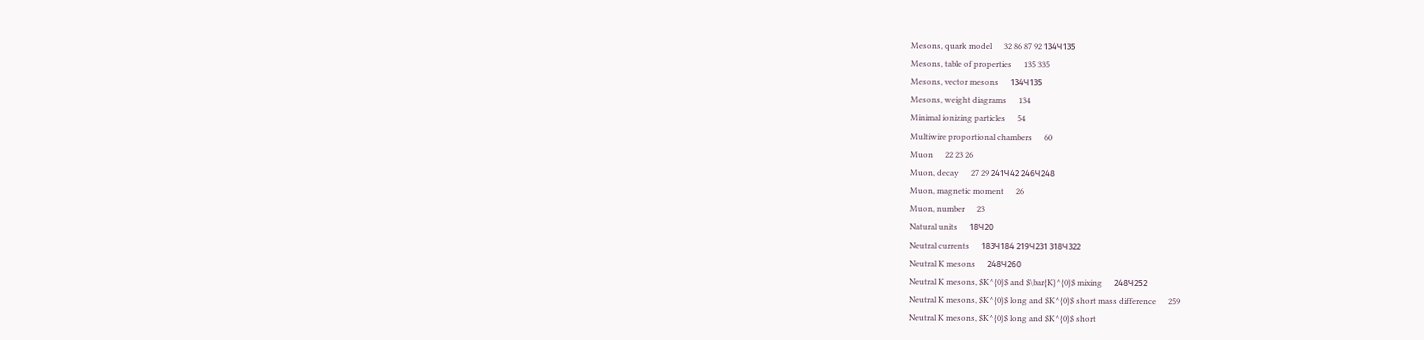Mesons, quark model      32 86 87 92 134Ч135
Mesons, table of properties      135 335
Mesons, vector mesons      134Ч135
Mesons, weight diagrams      134
Minimal ionizing particles      54
Multiwire proportional chambers      60
Muon      22 23 26
Muon, decay      27 29 241Ч42 246Ч248
Muon, magnetic moment      26
Muon, number      23
Natural units      18Ч20
Neutral currents      183Ч184 219Ч231 318Ч322
Neutral K mesons      248Ч260
Neutral K mesons, $K^{0}$ and $\bar{K}^{0}$ mixing      248Ч252
Neutral K mesons, $K^{0}$ long and $K^{0}$ short mass difference      259
Neutral K mesons, $K^{0}$ long and $K^{0}$ short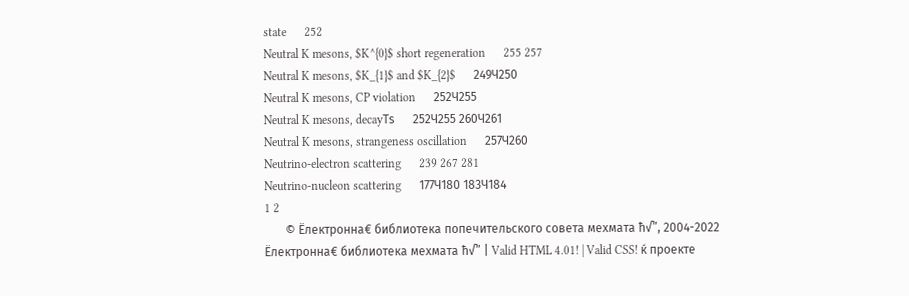state      252
Neutral K mesons, $K^{0}$ short regeneration      255 257
Neutral K mesons, $K_{1}$ and $K_{2}$      249Ч250
Neutral K mesons, CP violation      252Ч255
Neutral K mesons, decayТs      252Ч255 260Ч261
Neutral K mesons, strangeness oscillation      257Ч260
Neutrino-electron scattering      239 267 281
Neutrino-nucleon scattering      177Ч180 183Ч184
1 2
       © Ёлектронна€ библиотека попечительского совета мехмата ћ√”, 2004-2022
Ёлектронна€ библиотека мехмата ћ√” | Valid HTML 4.01! | Valid CSS! ќ проекте